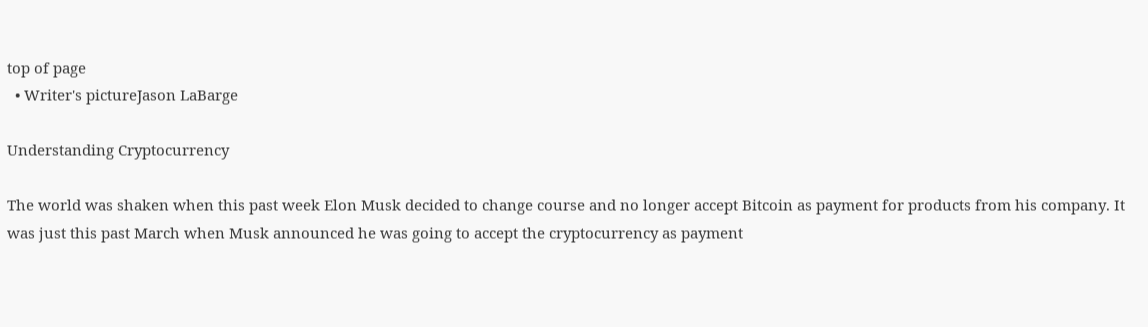top of page
  • Writer's pictureJason LaBarge

Understanding Cryptocurrency

The world was shaken when this past week Elon Musk decided to change course and no longer accept Bitcoin as payment for products from his company. It was just this past March when Musk announced he was going to accept the cryptocurrency as payment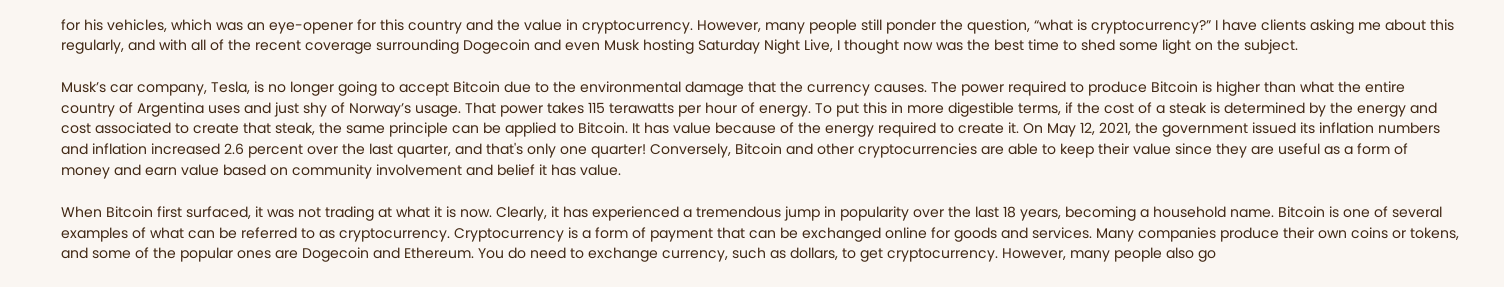for his vehicles, which was an eye-opener for this country and the value in cryptocurrency. However, many people still ponder the question, “what is cryptocurrency?” I have clients asking me about this regularly, and with all of the recent coverage surrounding Dogecoin and even Musk hosting Saturday Night Live, I thought now was the best time to shed some light on the subject.

Musk’s car company, Tesla, is no longer going to accept Bitcoin due to the environmental damage that the currency causes. The power required to produce Bitcoin is higher than what the entire country of Argentina uses and just shy of Norway’s usage. That power takes 115 terawatts per hour of energy. To put this in more digestible terms, if the cost of a steak is determined by the energy and cost associated to create that steak, the same principle can be applied to Bitcoin. It has value because of the energy required to create it. On May 12, 2021, the government issued its inflation numbers and inflation increased 2.6 percent over the last quarter, and that's only one quarter! Conversely, Bitcoin and other cryptocurrencies are able to keep their value since they are useful as a form of money and earn value based on community involvement and belief it has value.

When Bitcoin first surfaced, it was not trading at what it is now. Clearly, it has experienced a tremendous jump in popularity over the last 18 years, becoming a household name. Bitcoin is one of several examples of what can be referred to as cryptocurrency. Cryptocurrency is a form of payment that can be exchanged online for goods and services. Many companies produce their own coins or tokens, and some of the popular ones are Dogecoin and Ethereum. You do need to exchange currency, such as dollars, to get cryptocurrency. However, many people also go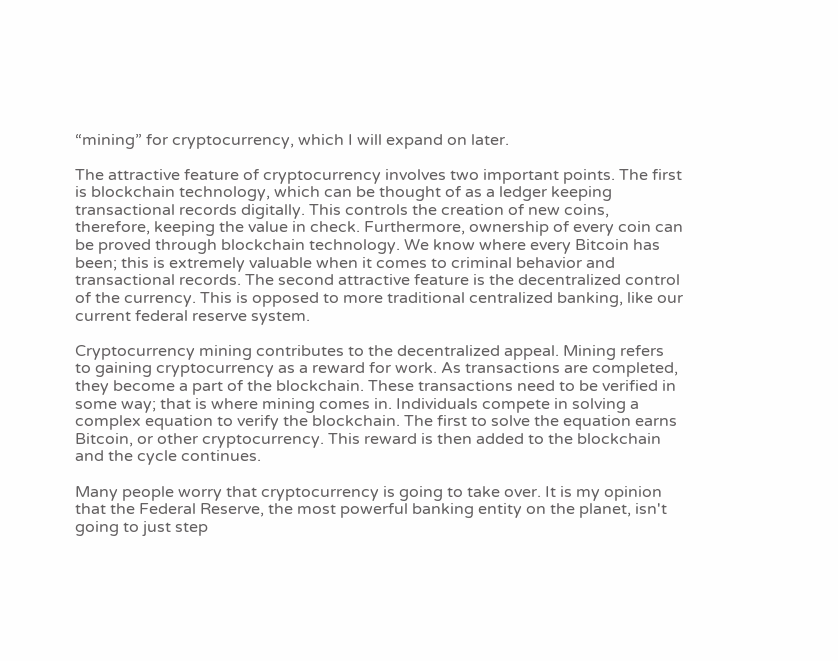“mining” for cryptocurrency, which I will expand on later.

The attractive feature of cryptocurrency involves two important points. The first is blockchain technology, which can be thought of as a ledger keeping transactional records digitally. This controls the creation of new coins, therefore, keeping the value in check. Furthermore, ownership of every coin can be proved through blockchain technology. We know where every Bitcoin has been; this is extremely valuable when it comes to criminal behavior and transactional records. The second attractive feature is the decentralized control of the currency. This is opposed to more traditional centralized banking, like our current federal reserve system.

Cryptocurrency mining contributes to the decentralized appeal. Mining refers to gaining cryptocurrency as a reward for work. As transactions are completed, they become a part of the blockchain. These transactions need to be verified in some way; that is where mining comes in. Individuals compete in solving a complex equation to verify the blockchain. The first to solve the equation earns Bitcoin, or other cryptocurrency. This reward is then added to the blockchain and the cycle continues.

Many people worry that cryptocurrency is going to take over. It is my opinion that the Federal Reserve, the most powerful banking entity on the planet, isn't going to just step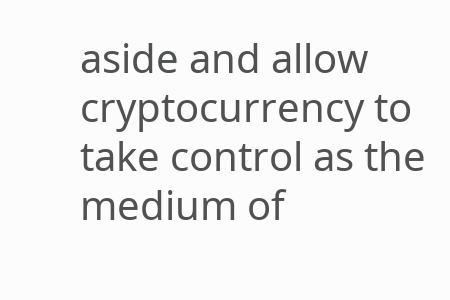aside and allow cryptocurrency to take control as the medium of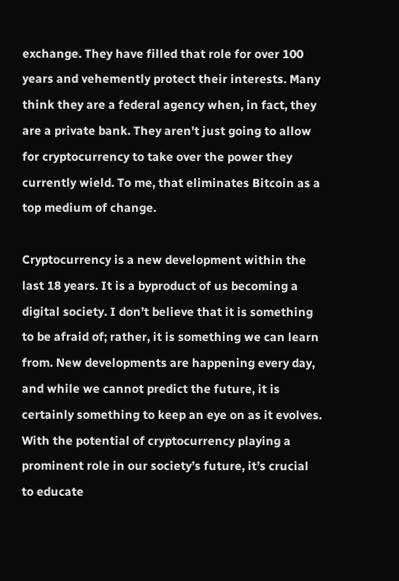exchange. They have filled that role for over 100 years and vehemently protect their interests. Many think they are a federal agency when, in fact, they are a private bank. They aren't just going to allow for cryptocurrency to take over the power they currently wield. To me, that eliminates Bitcoin as a top medium of change.

Cryptocurrency is a new development within the last 18 years. It is a byproduct of us becoming a digital society. I don’t believe that it is something to be afraid of; rather, it is something we can learn from. New developments are happening every day, and while we cannot predict the future, it is certainly something to keep an eye on as it evolves. With the potential of cryptocurrency playing a prominent role in our society’s future, it’s crucial to educate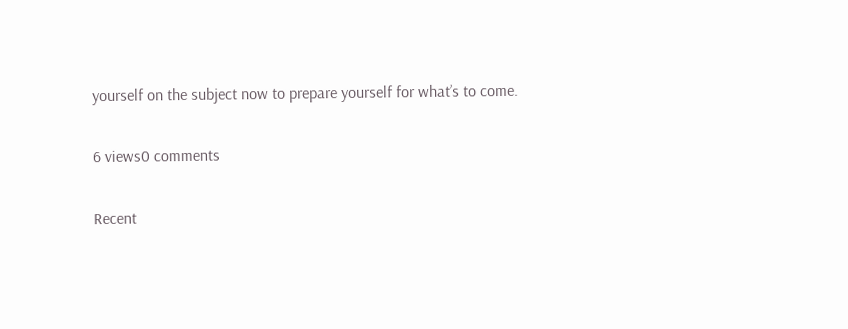yourself on the subject now to prepare yourself for what’s to come.

6 views0 comments

Recent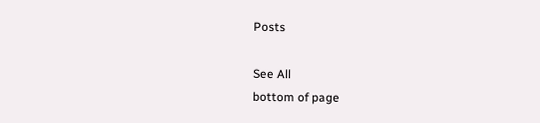Posts

See All
bottom of page